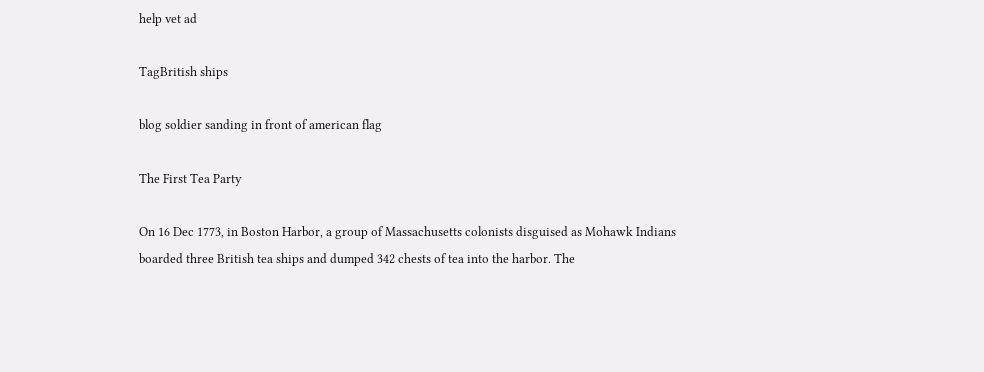help vet ad

TagBritish ships

blog soldier sanding in front of american flag

The First Tea Party

On 16 Dec 1773, in Boston Harbor, a group of Massachusetts colonists disguised as Mohawk Indians boarded three British tea ships and dumped 342 chests of tea into the harbor. The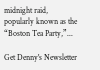midnight raid, popularly known as the “Boston Tea Party,”...

Get Denny's Newsletter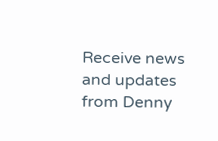Receive news and updates from Denny